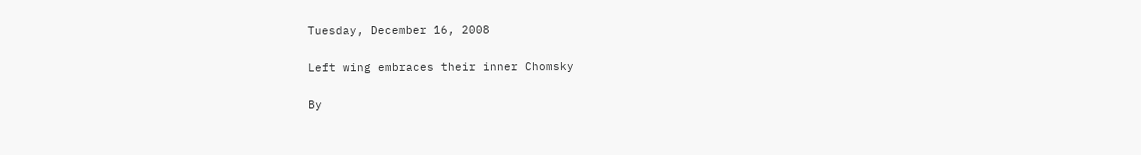Tuesday, December 16, 2008

Left wing embraces their inner Chomsky

By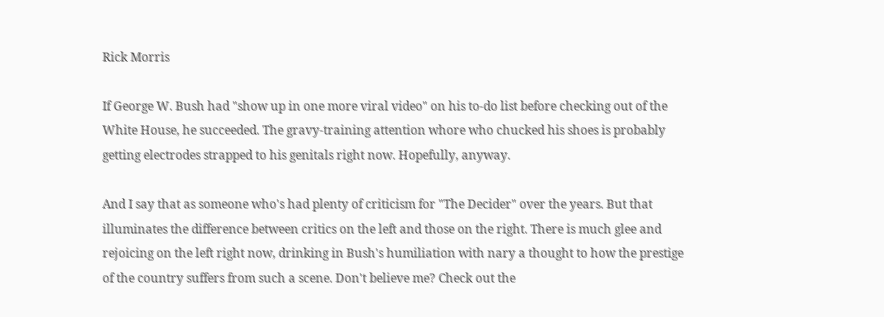Rick Morris

If George W. Bush had "show up in one more viral video" on his to-do list before checking out of the White House, he succeeded. The gravy-training attention whore who chucked his shoes is probably getting electrodes strapped to his genitals right now. Hopefully, anyway.

And I say that as someone who's had plenty of criticism for "The Decider" over the years. But that illuminates the difference between critics on the left and those on the right. There is much glee and rejoicing on the left right now, drinking in Bush's humiliation with nary a thought to how the prestige of the country suffers from such a scene. Don't believe me? Check out the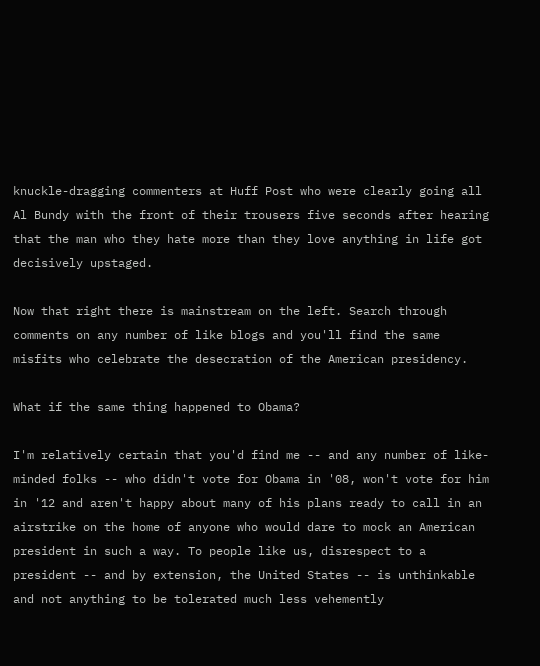knuckle-dragging commenters at Huff Post who were clearly going all Al Bundy with the front of their trousers five seconds after hearing that the man who they hate more than they love anything in life got decisively upstaged.

Now that right there is mainstream on the left. Search through comments on any number of like blogs and you'll find the same misfits who celebrate the desecration of the American presidency.

What if the same thing happened to Obama?

I'm relatively certain that you'd find me -- and any number of like-minded folks -- who didn't vote for Obama in '08, won't vote for him in '12 and aren't happy about many of his plans ready to call in an airstrike on the home of anyone who would dare to mock an American president in such a way. To people like us, disrespect to a president -- and by extension, the United States -- is unthinkable and not anything to be tolerated much less vehemently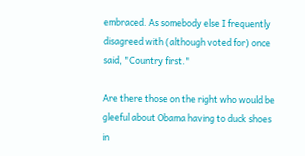embraced. As somebody else I frequently disagreed with (although voted for) once said, "Country first."

Are there those on the right who would be gleeful about Obama having to duck shoes in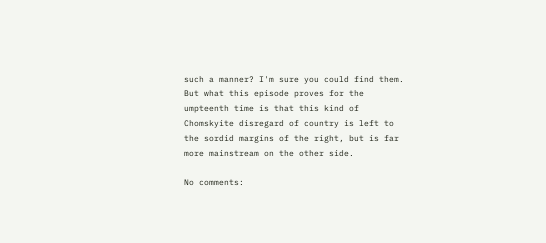such a manner? I'm sure you could find them. But what this episode proves for the umpteenth time is that this kind of Chomskyite disregard of country is left to the sordid margins of the right, but is far more mainstream on the other side.

No comments: